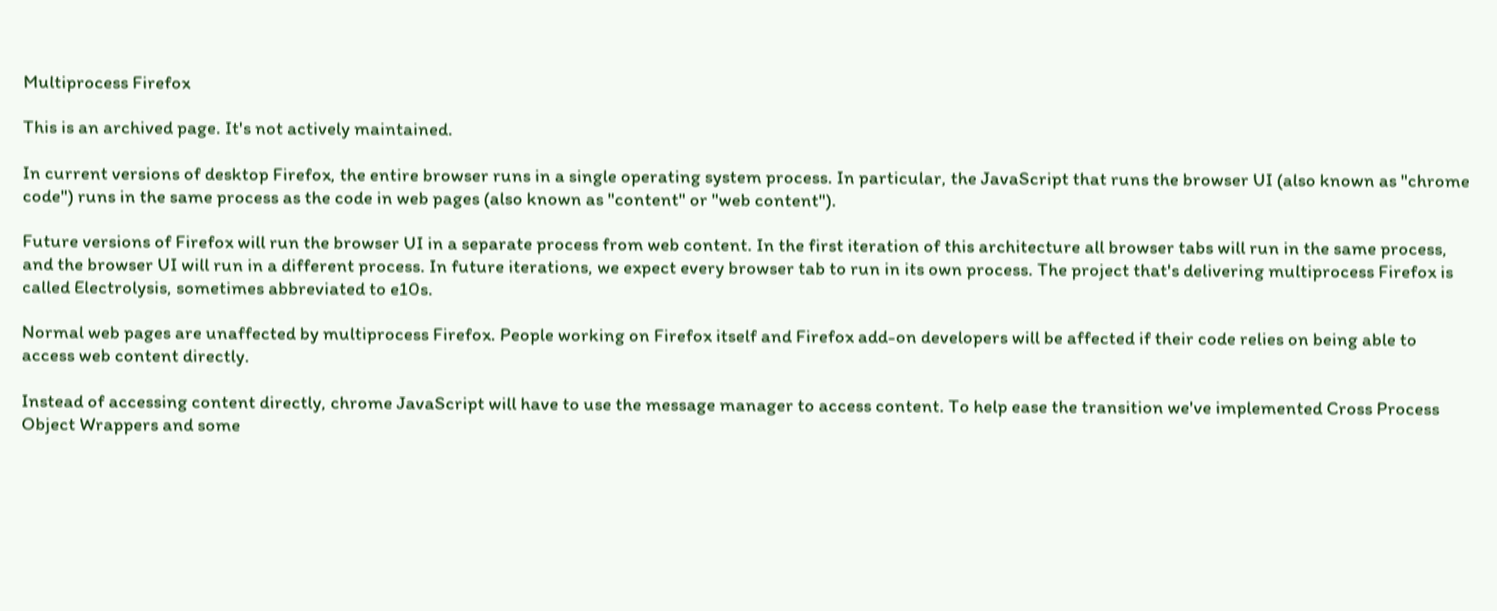Multiprocess Firefox

This is an archived page. It's not actively maintained.

In current versions of desktop Firefox, the entire browser runs in a single operating system process. In particular, the JavaScript that runs the browser UI (also known as "chrome code") runs in the same process as the code in web pages (also known as "content" or "web content").

Future versions of Firefox will run the browser UI in a separate process from web content. In the first iteration of this architecture all browser tabs will run in the same process, and the browser UI will run in a different process. In future iterations, we expect every browser tab to run in its own process. The project that's delivering multiprocess Firefox is called Electrolysis, sometimes abbreviated to e10s.

Normal web pages are unaffected by multiprocess Firefox. People working on Firefox itself and Firefox add-on developers will be affected if their code relies on being able to access web content directly.

Instead of accessing content directly, chrome JavaScript will have to use the message manager to access content. To help ease the transition we've implemented Cross Process Object Wrappers and some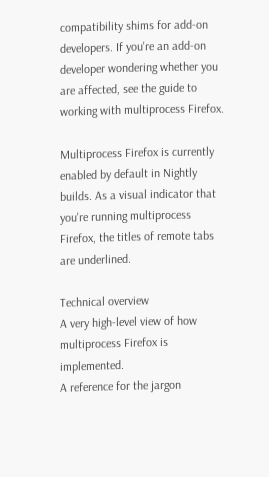compatibility shims for add-on developers. If you're an add-on developer wondering whether you are affected, see the guide to working with multiprocess Firefox.

Multiprocess Firefox is currently enabled by default in Nightly builds. As a visual indicator that you're running multiprocess Firefox, the titles of remote tabs are underlined.

Technical overview
A very high-level view of how multiprocess Firefox is implemented.
A reference for the jargon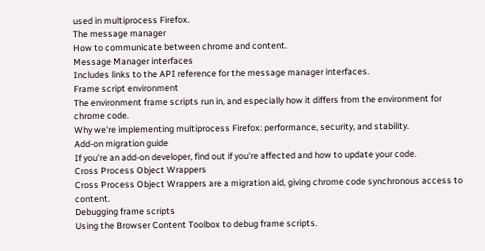used in multiprocess Firefox.
The message manager
How to communicate between chrome and content.
Message Manager interfaces
Includes links to the API reference for the message manager interfaces.
Frame script environment
The environment frame scripts run in, and especially how it differs from the environment for chrome code.
Why we're implementing multiprocess Firefox: performance, security, and stability.
Add-on migration guide
If you're an add-on developer, find out if you're affected and how to update your code.
Cross Process Object Wrappers
Cross Process Object Wrappers are a migration aid, giving chrome code synchronous access to content.
Debugging frame scripts
Using the Browser Content Toolbox to debug frame scripts.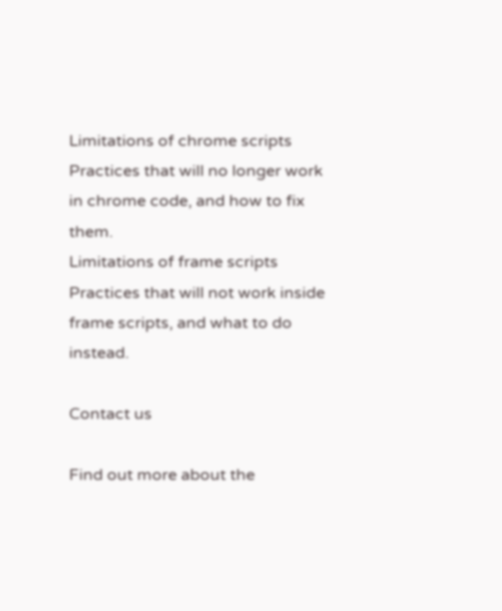Limitations of chrome scripts
Practices that will no longer work in chrome code, and how to fix them.
Limitations of frame scripts
Practices that will not work inside frame scripts, and what to do instead.

Contact us

Find out more about the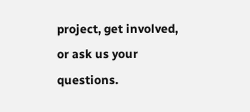project, get involved, or ask us your questions.